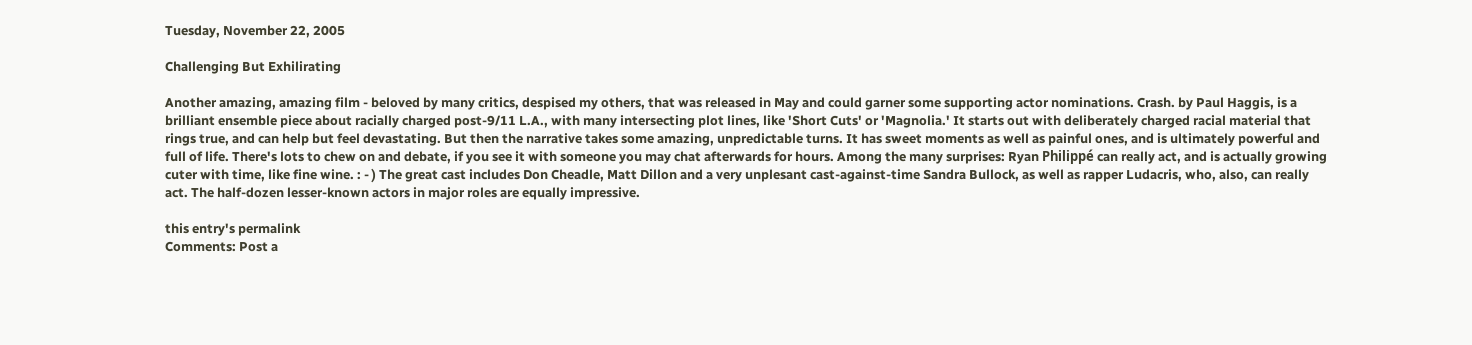Tuesday, November 22, 2005

Challenging But Exhilirating

Another amazing, amazing film - beloved by many critics, despised my others, that was released in May and could garner some supporting actor nominations. Crash. by Paul Haggis, is a brilliant ensemble piece about racially charged post-9/11 L.A., with many intersecting plot lines, like 'Short Cuts' or 'Magnolia.' It starts out with deliberately charged racial material that rings true, and can help but feel devastating. But then the narrative takes some amazing, unpredictable turns. It has sweet moments as well as painful ones, and is ultimately powerful and full of life. There's lots to chew on and debate, if you see it with someone you may chat afterwards for hours. Among the many surprises: Ryan Philippé can really act, and is actually growing cuter with time, like fine wine. : - ) The great cast includes Don Cheadle, Matt Dillon and a very unplesant cast-against-time Sandra Bullock, as well as rapper Ludacris, who, also, can really act. The half-dozen lesser-known actors in major roles are equally impressive.

this entry's permalink
Comments: Post a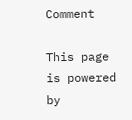Comment

This page is powered by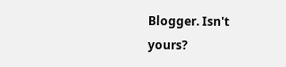Blogger. Isn't yours?